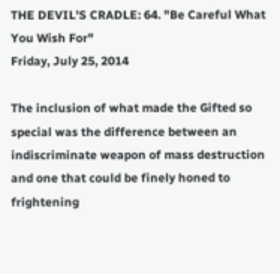THE DEVIL'S CRADLE: 64. "Be Careful What You Wish For"
Friday, July 25, 2014

The inclusion of what made the Gifted so special was the difference between an indiscriminate weapon of mass destruction and one that could be finely honed to frightening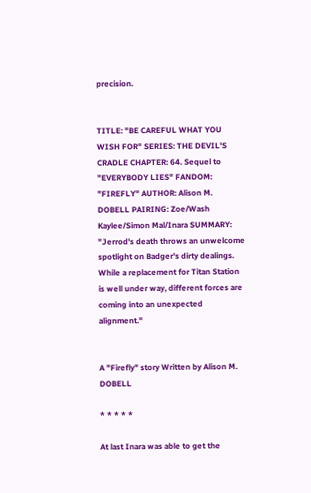precision.


TITLE: "BE CAREFUL WHAT YOU WISH FOR" SERIES: THE DEVIL'S CRADLE CHAPTER: 64. Sequel to "EVERYBODY LIES" FANDOM: "FIREFLY" AUTHOR: Alison M. DOBELL PAIRING: Zoe/Wash Kaylee/Simon Mal/Inara SUMMARY: "Jerrod's death throws an unwelcome spotlight on Badger's dirty dealings. While a replacement for Titan Station is well under way, different forces are coming into an unexpected alignment."


A "Firefly" story Written by Alison M. DOBELL

* * * * *

At last Inara was able to get the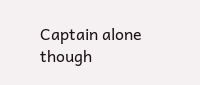Captain alone though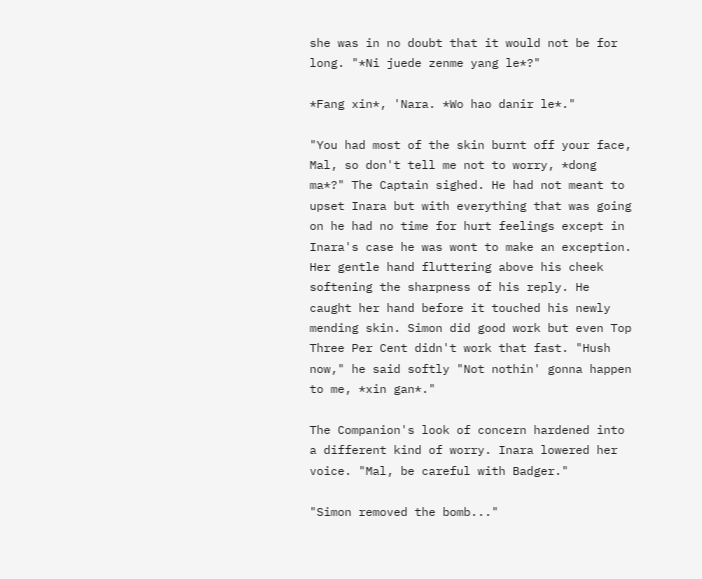she was in no doubt that it would not be for long. "*Ni juede zenme yang le*?"

*Fang xin*, 'Nara. *Wo hao danir le*."

"You had most of the skin burnt off your face, Mal, so don't tell me not to worry, *dong ma*?" The Captain sighed. He had not meant to upset Inara but with everything that was going on he had no time for hurt feelings except in Inara's case he was wont to make an exception. Her gentle hand fluttering above his cheek softening the sharpness of his reply. He caught her hand before it touched his newly mending skin. Simon did good work but even Top Three Per Cent didn't work that fast. "Hush now," he said softly "Not nothin' gonna happen to me, *xin gan*."

The Companion's look of concern hardened into a different kind of worry. Inara lowered her voice. "Mal, be careful with Badger."

"Simon removed the bomb..."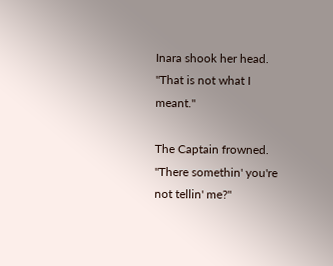Inara shook her head. "That is not what I meant."

The Captain frowned. "There somethin' you're not tellin' me?"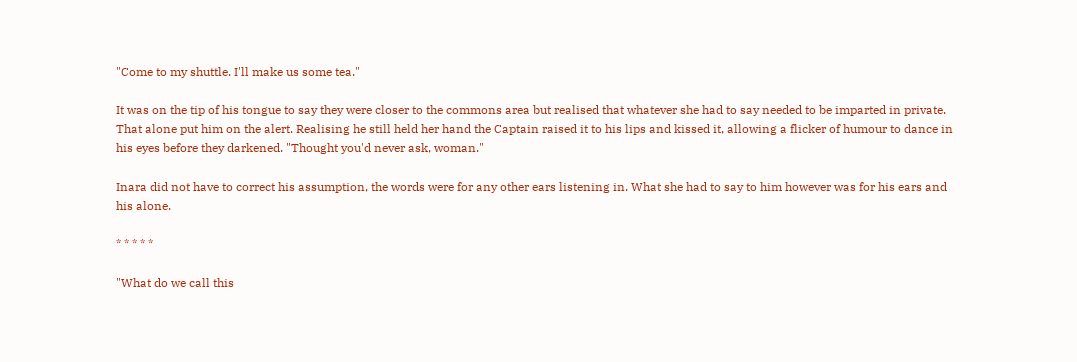"Come to my shuttle. I'll make us some tea."

It was on the tip of his tongue to say they were closer to the commons area but realised that whatever she had to say needed to be imparted in private. That alone put him on the alert. Realising he still held her hand the Captain raised it to his lips and kissed it, allowing a flicker of humour to dance in his eyes before they darkened. "Thought you'd never ask, woman."

Inara did not have to correct his assumption, the words were for any other ears listening in. What she had to say to him however was for his ears and his alone.

* * * * *

"What do we call this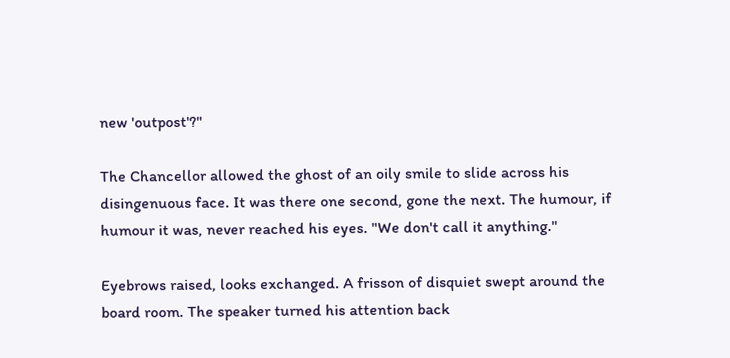new 'outpost'?"

The Chancellor allowed the ghost of an oily smile to slide across his disingenuous face. It was there one second, gone the next. The humour, if humour it was, never reached his eyes. "We don't call it anything."

Eyebrows raised, looks exchanged. A frisson of disquiet swept around the board room. The speaker turned his attention back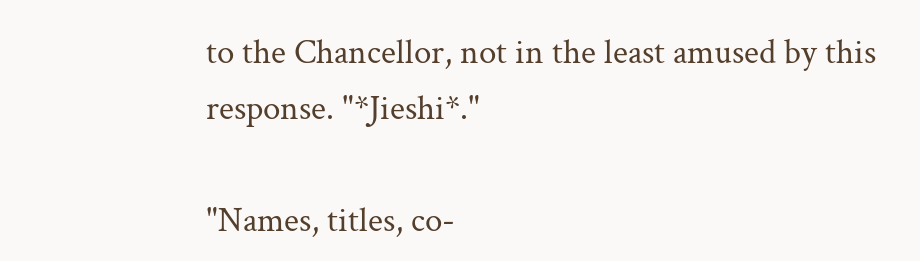to the Chancellor, not in the least amused by this response. "*Jieshi*."

"Names, titles, co-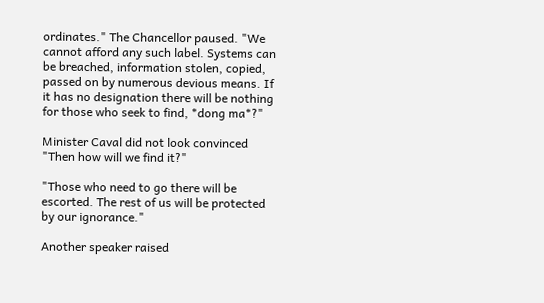ordinates." The Chancellor paused. "We cannot afford any such label. Systems can be breached, information stolen, copied, passed on by numerous devious means. If it has no designation there will be nothing for those who seek to find, *dong ma*?"

Minister Caval did not look convinced "Then how will we find it?"

"Those who need to go there will be escorted. The rest of us will be protected by our ignorance."

Another speaker raised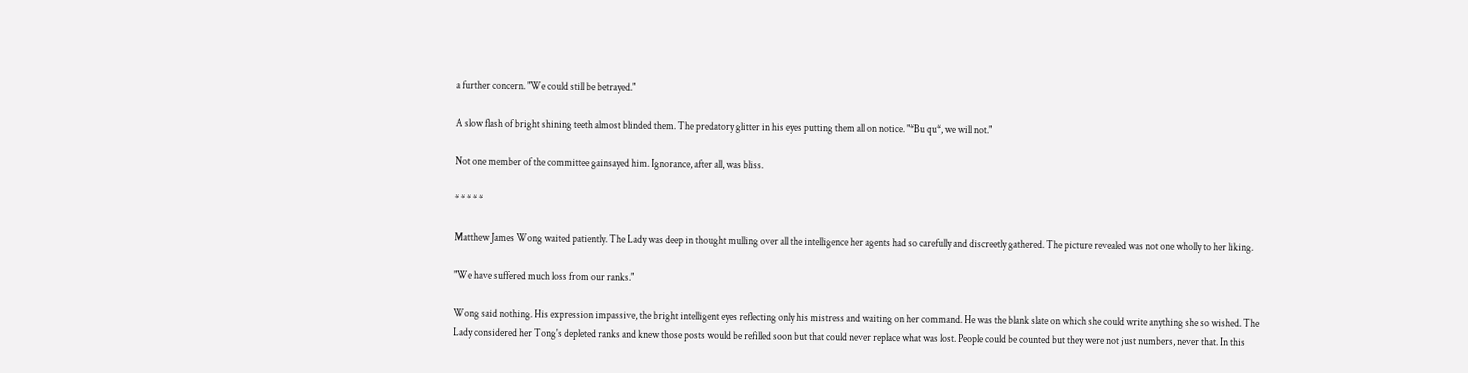a further concern. "We could still be betrayed."

A slow flash of bright shining teeth almost blinded them. The predatory glitter in his eyes putting them all on notice. "*Bu qu*, we will not."

Not one member of the committee gainsayed him. Ignorance, after all, was bliss.

* * * * *

Matthew James Wong waited patiently. The Lady was deep in thought mulling over all the intelligence her agents had so carefully and discreetly gathered. The picture revealed was not one wholly to her liking.

"We have suffered much loss from our ranks."

Wong said nothing. His expression impassive, the bright intelligent eyes reflecting only his mistress and waiting on her command. He was the blank slate on which she could write anything she so wished. The Lady considered her Tong's depleted ranks and knew those posts would be refilled soon but that could never replace what was lost. People could be counted but they were not just numbers, never that. In this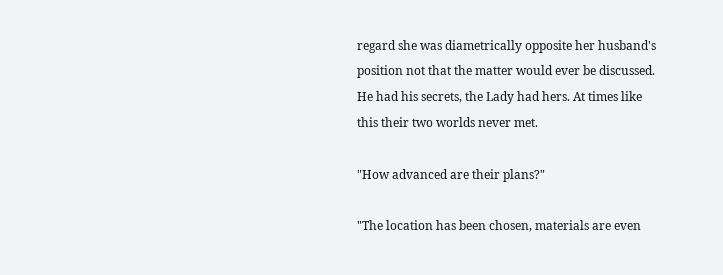regard she was diametrically opposite her husband's position not that the matter would ever be discussed. He had his secrets, the Lady had hers. At times like this their two worlds never met.

"How advanced are their plans?"

"The location has been chosen, materials are even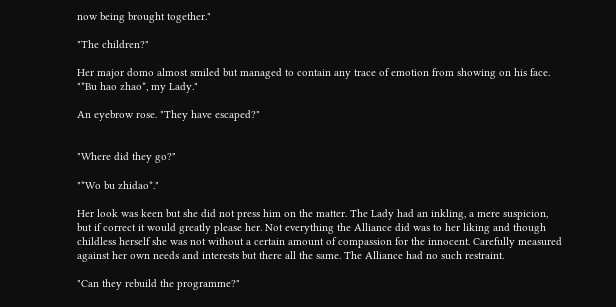now being brought together."

"The children?"

Her major domo almost smiled but managed to contain any trace of emotion from showing on his face. "*Bu hao zhao*, my Lady."

An eyebrow rose. "They have escaped?"


"Where did they go?"

"*Wo bu zhidao*."

Her look was keen but she did not press him on the matter. The Lady had an inkling, a mere suspicion, but if correct it would greatly please her. Not everything the Alliance did was to her liking and though childless herself she was not without a certain amount of compassion for the innocent. Carefully measured against her own needs and interests but there all the same. The Alliance had no such restraint.

"Can they rebuild the programme?"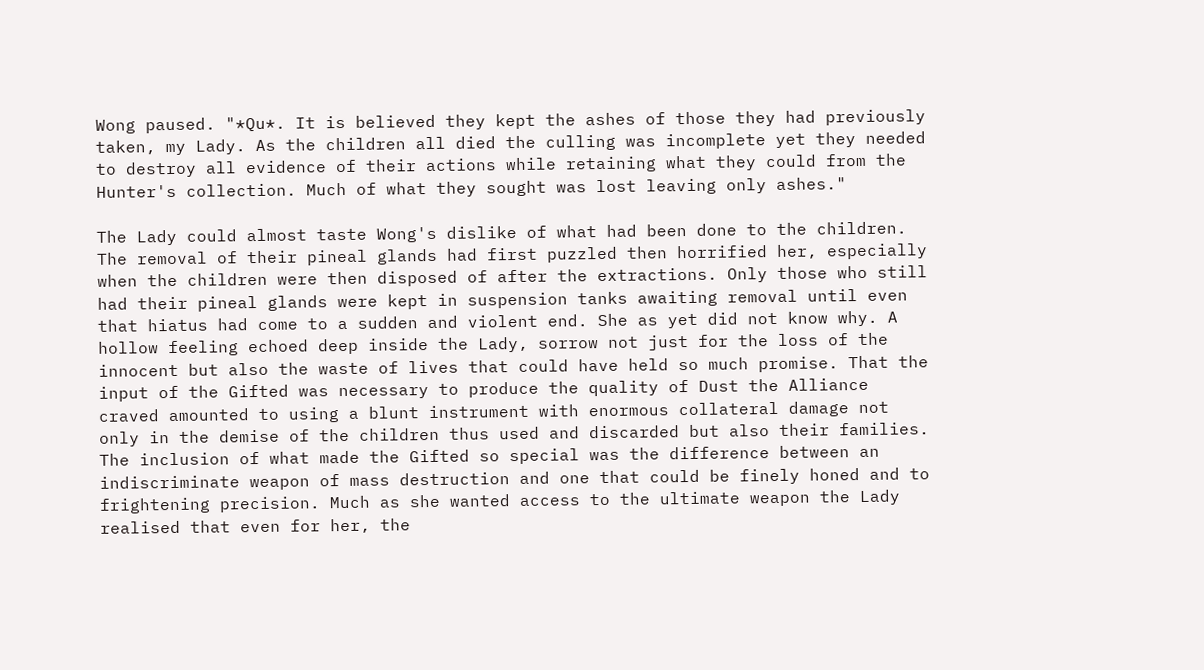Wong paused. "*Qu*. It is believed they kept the ashes of those they had previously taken, my Lady. As the children all died the culling was incomplete yet they needed to destroy all evidence of their actions while retaining what they could from the Hunter's collection. Much of what they sought was lost leaving only ashes."

The Lady could almost taste Wong's dislike of what had been done to the children. The removal of their pineal glands had first puzzled then horrified her, especially when the children were then disposed of after the extractions. Only those who still had their pineal glands were kept in suspension tanks awaiting removal until even that hiatus had come to a sudden and violent end. She as yet did not know why. A hollow feeling echoed deep inside the Lady, sorrow not just for the loss of the innocent but also the waste of lives that could have held so much promise. That the input of the Gifted was necessary to produce the quality of Dust the Alliance craved amounted to using a blunt instrument with enormous collateral damage not only in the demise of the children thus used and discarded but also their families. The inclusion of what made the Gifted so special was the difference between an indiscriminate weapon of mass destruction and one that could be finely honed and to frightening precision. Much as she wanted access to the ultimate weapon the Lady realised that even for her, the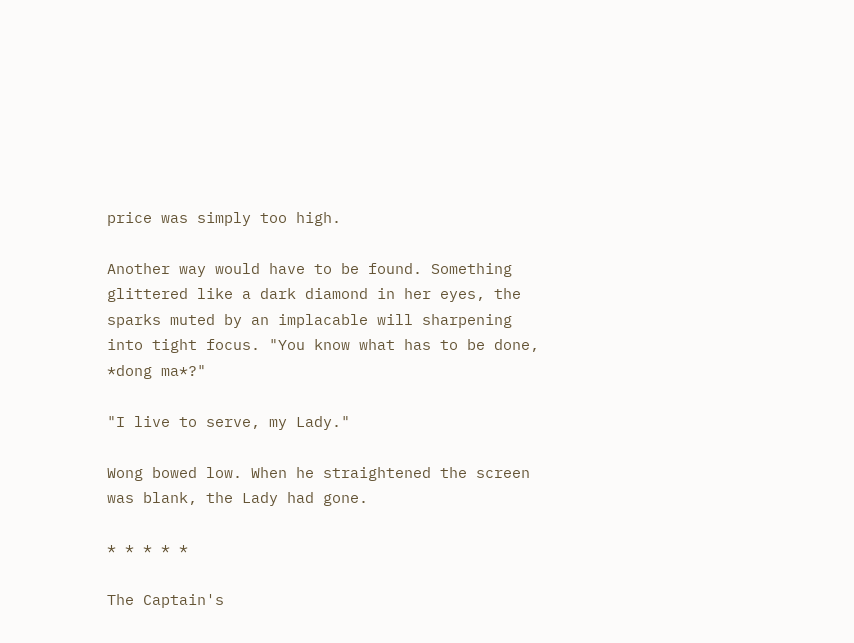price was simply too high.

Another way would have to be found. Something glittered like a dark diamond in her eyes, the sparks muted by an implacable will sharpening into tight focus. "You know what has to be done, *dong ma*?"

"I live to serve, my Lady."

Wong bowed low. When he straightened the screen was blank, the Lady had gone.

* * * * *

The Captain's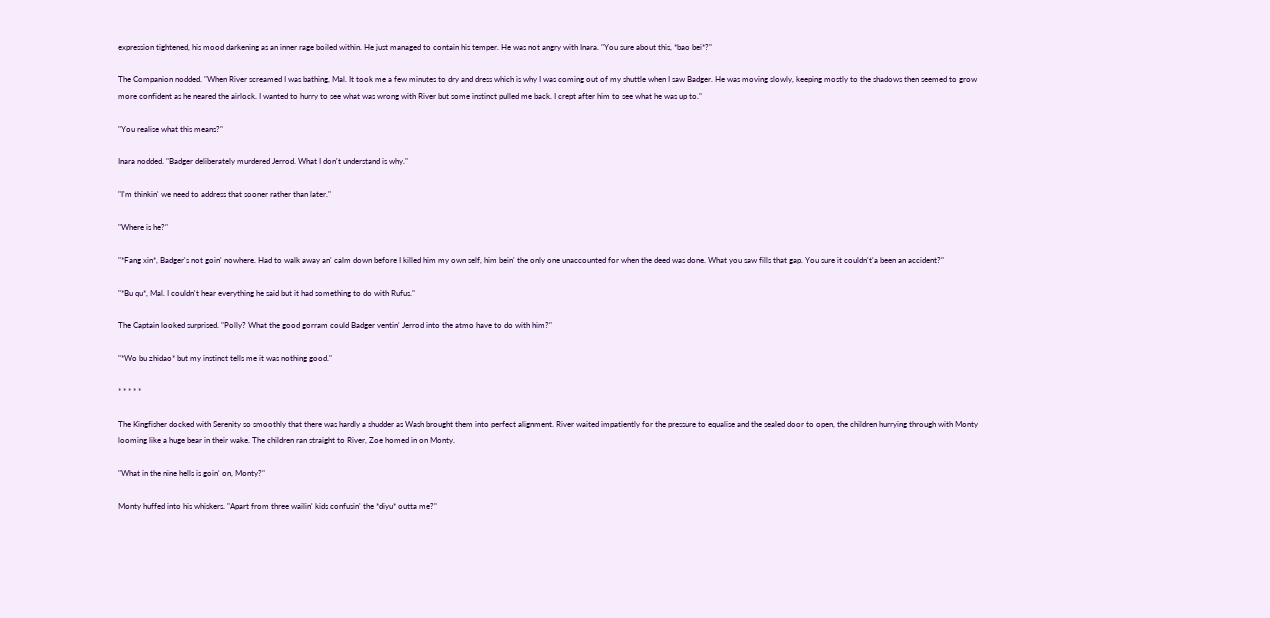expression tightened, his mood darkening as an inner rage boiled within. He just managed to contain his temper. He was not angry with Inara. "You sure about this, *bao bei*?"

The Companion nodded. "When River screamed I was bathing, Mal. It took me a few minutes to dry and dress which is why I was coming out of my shuttle when I saw Badger. He was moving slowly, keeping mostly to the shadows then seemed to grow more confident as he neared the airlock. I wanted to hurry to see what was wrong with River but some instinct pulled me back. I crept after him to see what he was up to."

"You realise what this means?"

Inara nodded. "Badger deliberately murdered Jerrod. What I don't understand is why."

"I'm thinkin' we need to address that sooner rather than later."

"Where is he?"

"*Fang xin*, Badger's not goin' nowhere. Had to walk away an' calm down before I killed him my own self, him bein' the only one unaccounted for when the deed was done. What you saw fills that gap. You sure it couldn't'a been an accident?"

"*Bu qu*, Mal. I couldn't hear everything he said but it had something to do with Rufus."

The Captain looked surprised. "Polly? What the good gorram could Badger ventin' Jerrod into the atmo have to do with him?"

"*Wo bu zhidao* but my instinct tells me it was nothing good."

* * * * *

The Kingfisher docked with Serenity so smoothly that there was hardly a shudder as Wash brought them into perfect alignment. River waited impatiently for the pressure to equalise and the sealed door to open, the children hurrying through with Monty looming like a huge bear in their wake. The children ran straight to River, Zoe homed in on Monty.

"What in the nine hells is goin' on, Monty?"

Monty huffed into his whiskers. "Apart from three wailin' kids confusin' the *diyu* outta me?"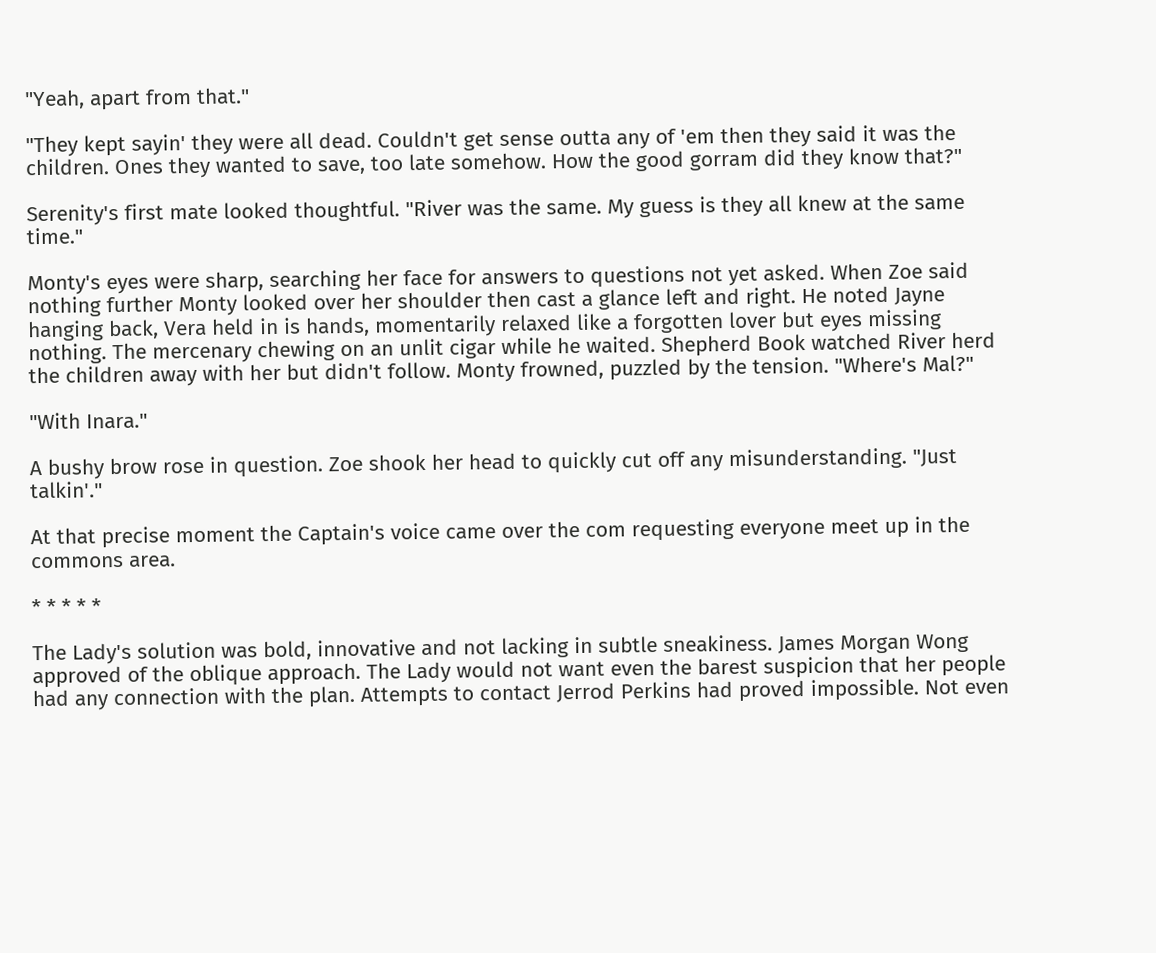"Yeah, apart from that."

"They kept sayin' they were all dead. Couldn't get sense outta any of 'em then they said it was the children. Ones they wanted to save, too late somehow. How the good gorram did they know that?"

Serenity's first mate looked thoughtful. "River was the same. My guess is they all knew at the same time."

Monty's eyes were sharp, searching her face for answers to questions not yet asked. When Zoe said nothing further Monty looked over her shoulder then cast a glance left and right. He noted Jayne hanging back, Vera held in is hands, momentarily relaxed like a forgotten lover but eyes missing nothing. The mercenary chewing on an unlit cigar while he waited. Shepherd Book watched River herd the children away with her but didn't follow. Monty frowned, puzzled by the tension. "Where's Mal?"

"With Inara."

A bushy brow rose in question. Zoe shook her head to quickly cut off any misunderstanding. "Just talkin'."

At that precise moment the Captain's voice came over the com requesting everyone meet up in the commons area.

* * * * *

The Lady's solution was bold, innovative and not lacking in subtle sneakiness. James Morgan Wong approved of the oblique approach. The Lady would not want even the barest suspicion that her people had any connection with the plan. Attempts to contact Jerrod Perkins had proved impossible. Not even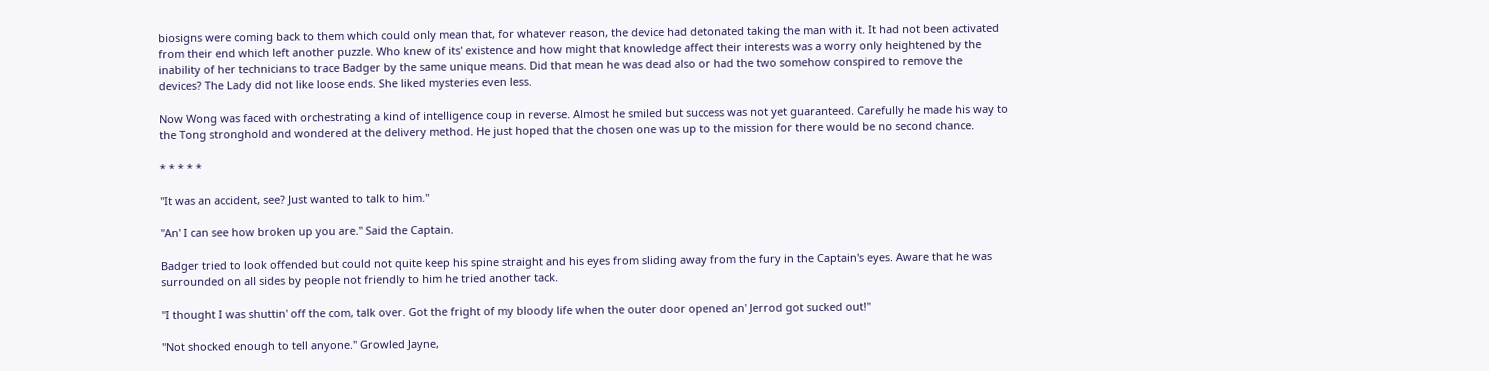biosigns were coming back to them which could only mean that, for whatever reason, the device had detonated taking the man with it. It had not been activated from their end which left another puzzle. Who knew of its' existence and how might that knowledge affect their interests was a worry only heightened by the inability of her technicians to trace Badger by the same unique means. Did that mean he was dead also or had the two somehow conspired to remove the devices? The Lady did not like loose ends. She liked mysteries even less.

Now Wong was faced with orchestrating a kind of intelligence coup in reverse. Almost he smiled but success was not yet guaranteed. Carefully he made his way to the Tong stronghold and wondered at the delivery method. He just hoped that the chosen one was up to the mission for there would be no second chance.

* * * * *

"It was an accident, see? Just wanted to talk to him."

"An' I can see how broken up you are." Said the Captain.

Badger tried to look offended but could not quite keep his spine straight and his eyes from sliding away from the fury in the Captain's eyes. Aware that he was surrounded on all sides by people not friendly to him he tried another tack.

"I thought I was shuttin' off the com, talk over. Got the fright of my bloody life when the outer door opened an' Jerrod got sucked out!"

"Not shocked enough to tell anyone." Growled Jayne,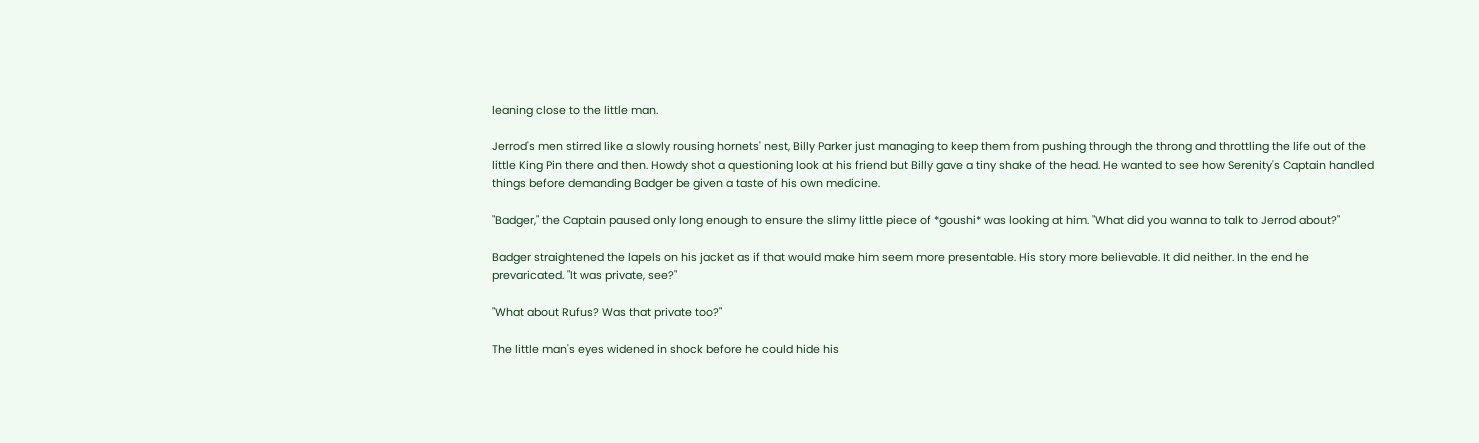leaning close to the little man.

Jerrod's men stirred like a slowly rousing hornets' nest, Billy Parker just managing to keep them from pushing through the throng and throttling the life out of the little King Pin there and then. Howdy shot a questioning look at his friend but Billy gave a tiny shake of the head. He wanted to see how Serenity's Captain handled things before demanding Badger be given a taste of his own medicine.

"Badger," the Captain paused only long enough to ensure the slimy little piece of *goushi* was looking at him. "What did you wanna to talk to Jerrod about?"

Badger straightened the lapels on his jacket as if that would make him seem more presentable. His story more believable. It did neither. In the end he prevaricated. "It was private, see?"

"What about Rufus? Was that private too?"

The little man's eyes widened in shock before he could hide his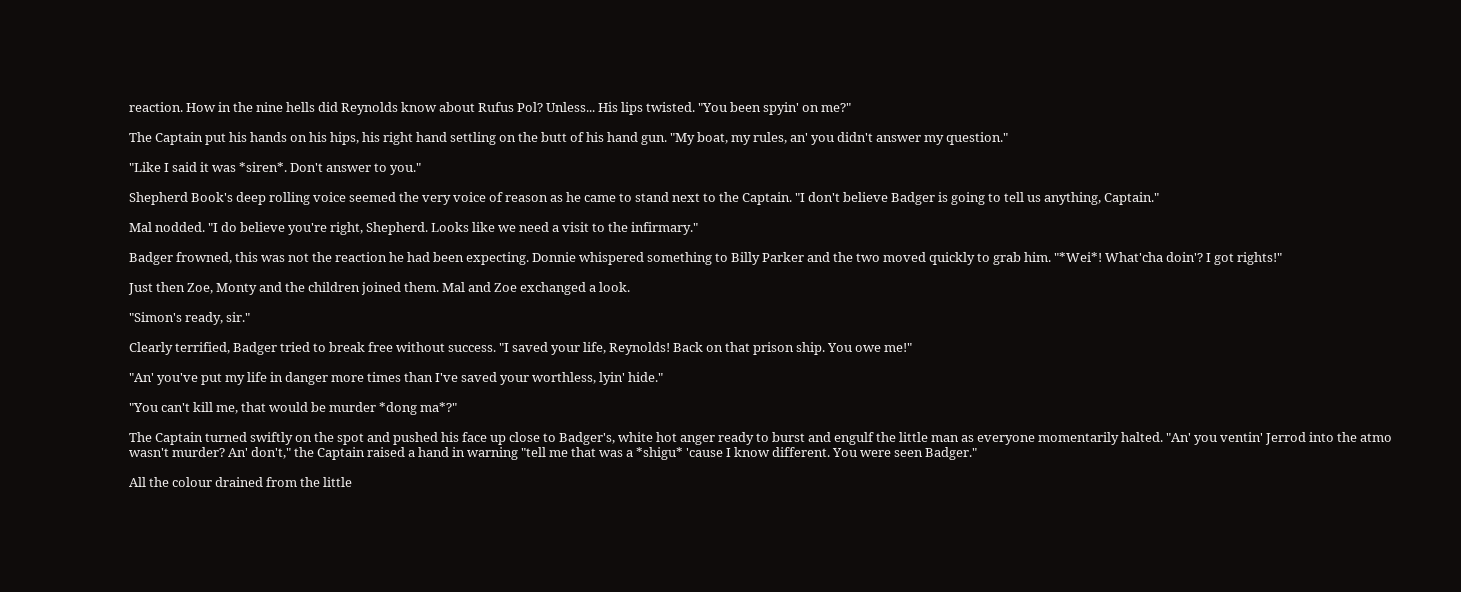reaction. How in the nine hells did Reynolds know about Rufus Pol? Unless... His lips twisted. "You been spyin' on me?"

The Captain put his hands on his hips, his right hand settling on the butt of his hand gun. "My boat, my rules, an' you didn't answer my question."

"Like I said it was *siren*. Don't answer to you."

Shepherd Book's deep rolling voice seemed the very voice of reason as he came to stand next to the Captain. "I don't believe Badger is going to tell us anything, Captain."

Mal nodded. "I do believe you're right, Shepherd. Looks like we need a visit to the infirmary."

Badger frowned, this was not the reaction he had been expecting. Donnie whispered something to Billy Parker and the two moved quickly to grab him. "*Wei*! What'cha doin'? I got rights!"

Just then Zoe, Monty and the children joined them. Mal and Zoe exchanged a look.

"Simon's ready, sir."

Clearly terrified, Badger tried to break free without success. "I saved your life, Reynolds! Back on that prison ship. You owe me!"

"An' you've put my life in danger more times than I've saved your worthless, lyin' hide."

"You can't kill me, that would be murder *dong ma*?"

The Captain turned swiftly on the spot and pushed his face up close to Badger's, white hot anger ready to burst and engulf the little man as everyone momentarily halted. "An' you ventin' Jerrod into the atmo wasn't murder? An' don't," the Captain raised a hand in warning "tell me that was a *shigu* 'cause I know different. You were seen Badger."

All the colour drained from the little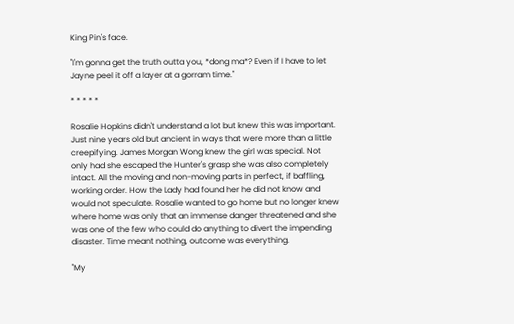King Pin's face.

"I'm gonna get the truth outta you, *dong ma*? Even if I have to let Jayne peel it off a layer at a gorram time."

* * * * *

Rosalie Hopkins didn't understand a lot but knew this was important. Just nine years old but ancient in ways that were more than a little creepifying. James Morgan Wong knew the girl was special. Not only had she escaped the Hunter's grasp she was also completely intact. All the moving and non-moving parts in perfect, if baffling, working order. How the Lady had found her he did not know and would not speculate. Rosalie wanted to go home but no longer knew where home was only that an immense danger threatened and she was one of the few who could do anything to divert the impending disaster. Time meant nothing, outcome was everything.

"My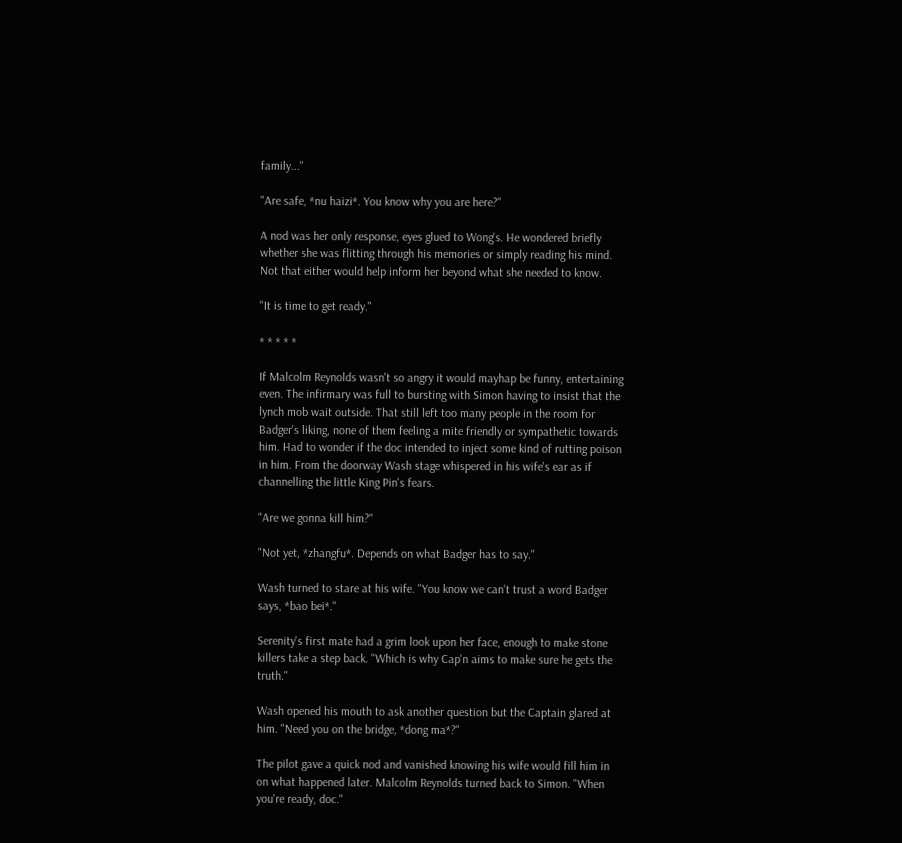family..."

"Are safe, *nu haizi*. You know why you are here?"

A nod was her only response, eyes glued to Wong's. He wondered briefly whether she was flitting through his memories or simply reading his mind. Not that either would help inform her beyond what she needed to know.

"It is time to get ready."

* * * * *

If Malcolm Reynolds wasn't so angry it would mayhap be funny, entertaining even. The infirmary was full to bursting with Simon having to insist that the lynch mob wait outside. That still left too many people in the room for Badger's liking, none of them feeling a mite friendly or sympathetic towards him. Had to wonder if the doc intended to inject some kind of rutting poison in him. From the doorway Wash stage whispered in his wife's ear as if channelling the little King Pin's fears.

"Are we gonna kill him?"

"Not yet, *zhangfu*. Depends on what Badger has to say."

Wash turned to stare at his wife. "You know we can't trust a word Badger says, *bao bei*."

Serenity's first mate had a grim look upon her face, enough to make stone killers take a step back. "Which is why Cap'n aims to make sure he gets the truth."

Wash opened his mouth to ask another question but the Captain glared at him. "Need you on the bridge, *dong ma*?"

The pilot gave a quick nod and vanished knowing his wife would fill him in on what happened later. Malcolm Reynolds turned back to Simon. "When you're ready, doc."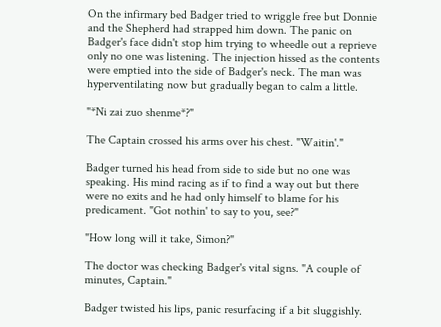On the infirmary bed Badger tried to wriggle free but Donnie and the Shepherd had strapped him down. The panic on Badger's face didn't stop him trying to wheedle out a reprieve only no one was listening. The injection hissed as the contents were emptied into the side of Badger's neck. The man was hyperventilating now but gradually began to calm a little.

"*Ni zai zuo shenme*?"

The Captain crossed his arms over his chest. "Waitin'."

Badger turned his head from side to side but no one was speaking. His mind racing as if to find a way out but there were no exits and he had only himself to blame for his predicament. "Got nothin' to say to you, see?"

"How long will it take, Simon?"

The doctor was checking Badger's vital signs. "A couple of minutes, Captain."

Badger twisted his lips, panic resurfacing if a bit sluggishly.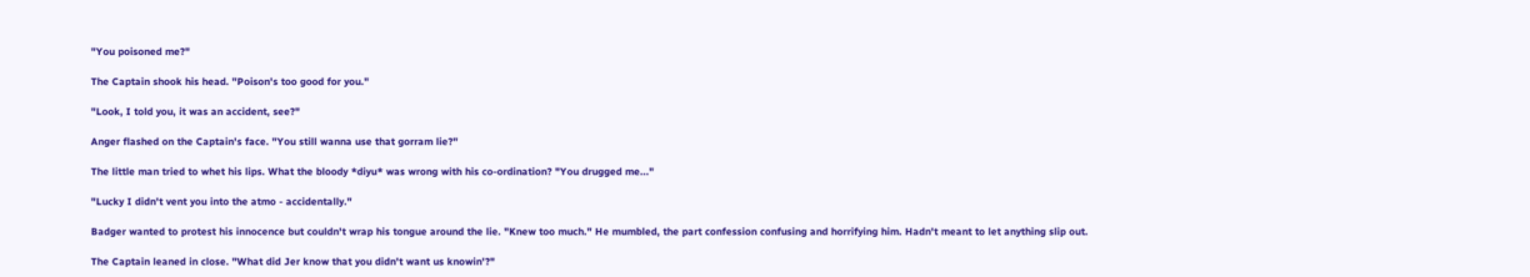"You poisoned me?"

The Captain shook his head. "Poison's too good for you."

"Look, I told you, it was an accident, see?"

Anger flashed on the Captain's face. "You still wanna use that gorram lie?"

The little man tried to whet his lips. What the bloody *diyu* was wrong with his co-ordination? "You drugged me..."

"Lucky I didn't vent you into the atmo - accidentally."

Badger wanted to protest his innocence but couldn't wrap his tongue around the lie. "Knew too much." He mumbled, the part confession confusing and horrifying him. Hadn't meant to let anything slip out.

The Captain leaned in close. "What did Jer know that you didn't want us knowin'?"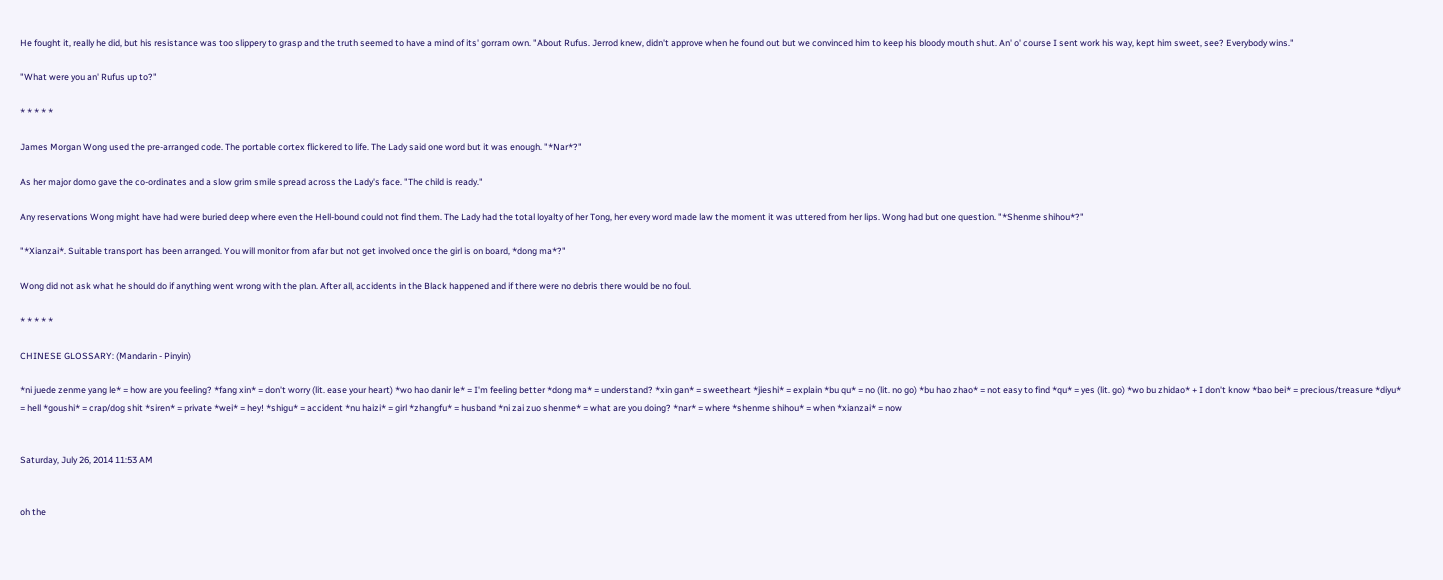He fought it, really he did, but his resistance was too slippery to grasp and the truth seemed to have a mind of its' gorram own. "About Rufus. Jerrod knew, didn't approve when he found out but we convinced him to keep his bloody mouth shut. An' o' course I sent work his way, kept him sweet, see? Everybody wins."

"What were you an' Rufus up to?"

* * * * *

James Morgan Wong used the pre-arranged code. The portable cortex flickered to life. The Lady said one word but it was enough. "*Nar*?"

As her major domo gave the co-ordinates and a slow grim smile spread across the Lady's face. "The child is ready."

Any reservations Wong might have had were buried deep where even the Hell-bound could not find them. The Lady had the total loyalty of her Tong, her every word made law the moment it was uttered from her lips. Wong had but one question. "*Shenme shihou*?"

"*Xianzai*. Suitable transport has been arranged. You will monitor from afar but not get involved once the girl is on board, *dong ma*?"

Wong did not ask what he should do if anything went wrong with the plan. After all, accidents in the Black happened and if there were no debris there would be no foul.

* * * * *

CHINESE GLOSSARY: (Mandarin - Pinyin)

*ni juede zenme yang le* = how are you feeling? *fang xin* = don't worry (lit. ease your heart) *wo hao danir le* = I'm feeling better *dong ma* = understand? *xin gan* = sweetheart *jieshi* = explain *bu qu* = no (lit. no go) *bu hao zhao* = not easy to find *qu* = yes (lit. go) *wo bu zhidao* + I don't know *bao bei* = precious/treasure *diyu* = hell *goushi* = crap/dog shit *siren* = private *wei* = hey! *shigu* = accident *nu haizi* = girl *zhangfu* = husband *ni zai zuo shenme* = what are you doing? *nar* = where *shenme shihou* = when *xianzai* = now


Saturday, July 26, 2014 11:53 AM


oh the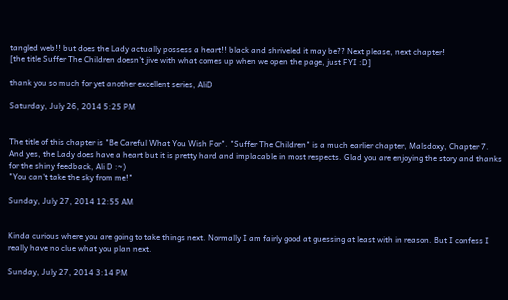tangled web!! but does the Lady actually possess a heart!! black and shriveled it may be?? Next please, next chapter!
[the title Suffer The Children doesn't jive with what comes up when we open the page, just FYI :D]

thank you so much for yet another excellent series, AliD

Saturday, July 26, 2014 5:25 PM


The title of this chapter is "Be Careful What You Wish For". "Suffer The Children" is a much earlier chapter, Malsdoxy, Chapter 7. And yes, the Lady does have a heart but it is pretty hard and implacable in most respects. Glad you are enjoying the story and thanks for the shiny feedback, Ali D :~)
"You can't take the sky from me!"

Sunday, July 27, 2014 12:55 AM


Kinda curious where you are going to take things next. Normally I am fairly good at guessing at least with in reason. But I confess I really have no clue what you plan next.

Sunday, July 27, 2014 3:14 PM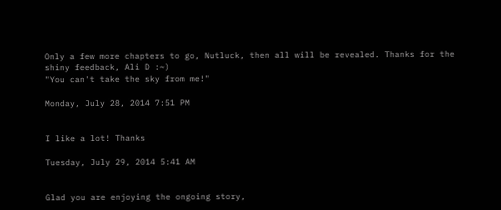Only a few more chapters to go, Nutluck, then all will be revealed. Thanks for the shiny feedback, Ali D :~)
"You can't take the sky from me!"

Monday, July 28, 2014 7:51 PM


I like a lot! Thanks

Tuesday, July 29, 2014 5:41 AM


Glad you are enjoying the ongoing story,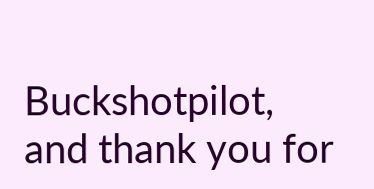Buckshotpilot, and thank you for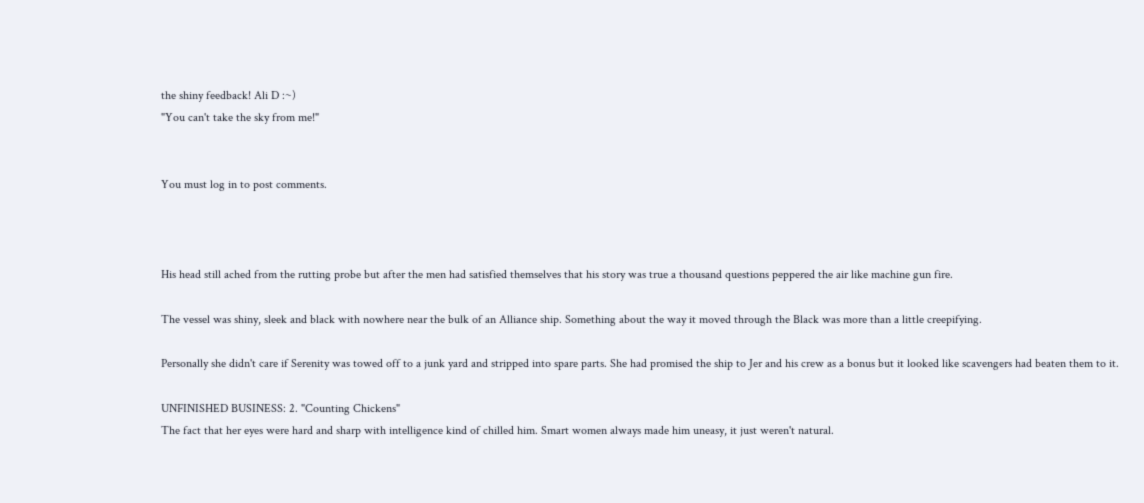the shiny feedback! Ali D :~)
"You can't take the sky from me!"


You must log in to post comments.



His head still ached from the rutting probe but after the men had satisfied themselves that his story was true a thousand questions peppered the air like machine gun fire.

The vessel was shiny, sleek and black with nowhere near the bulk of an Alliance ship. Something about the way it moved through the Black was more than a little creepifying.

Personally she didn't care if Serenity was towed off to a junk yard and stripped into spare parts. She had promised the ship to Jer and his crew as a bonus but it looked like scavengers had beaten them to it.

UNFINISHED BUSINESS: 2. "Counting Chickens"
The fact that her eyes were hard and sharp with intelligence kind of chilled him. Smart women always made him uneasy, it just weren't natural.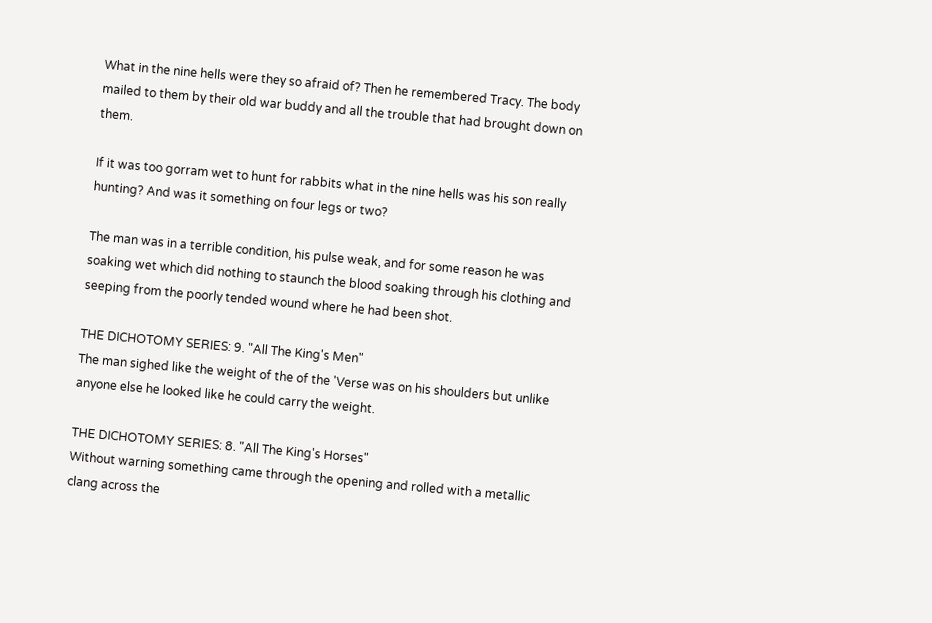What in the nine hells were they so afraid of? Then he remembered Tracy. The body mailed to them by their old war buddy and all the trouble that had brought down on them.

If it was too gorram wet to hunt for rabbits what in the nine hells was his son really hunting? And was it something on four legs or two?

The man was in a terrible condition, his pulse weak, and for some reason he was soaking wet which did nothing to staunch the blood soaking through his clothing and seeping from the poorly tended wound where he had been shot.

THE DICHOTOMY SERIES: 9. "All The King's Men"
The man sighed like the weight of the of the 'Verse was on his shoulders but unlike anyone else he looked like he could carry the weight.

THE DICHOTOMY SERIES: 8. "All The King's Horses"
Without warning something came through the opening and rolled with a metallic clang across the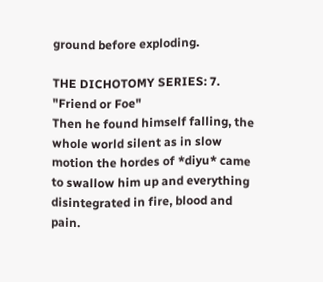ground before exploding.

THE DICHOTOMY SERIES: 7. "Friend or Foe"
Then he found himself falling, the whole world silent as in slow motion the hordes of *diyu* came to swallow him up and everything disintegrated in fire, blood and pain.